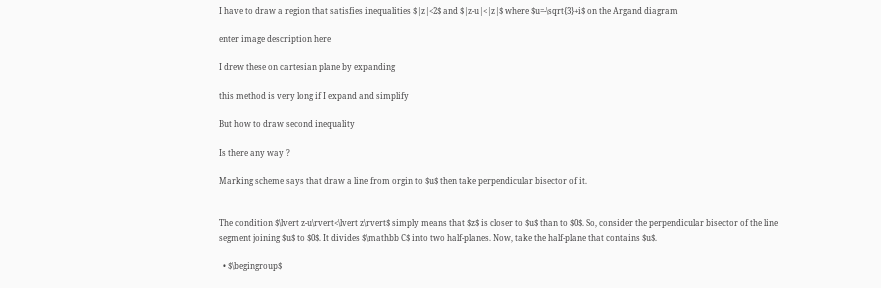I have to draw a region that satisfies inequalities $|z|<2$ and $|z-u|<|z|$ where $u=-\sqrt{3}+i$ on the Argand diagram

enter image description here

I drew these on cartesian plane by expanding

this method is very long if I expand and simplify

But how to draw second inequality

Is there any way ?

Marking scheme says that draw a line from orgin to $u$ then take perpendicular bisector of it.


The condition $\lvert z-u\rvert<\lvert z\rvert$ simply means that $z$ is closer to $u$ than to $0$. So, consider the perpendicular bisector of the line segment joining $u$ to $0$. It divides $\mathbb C$ into two half-planes. Now, take the half-plane that contains $u$.

  • $\begingroup$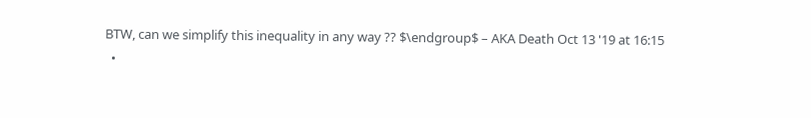BTW, can we simplify this inequality in any way ?? $\endgroup$ – AKA Death Oct 13 '19 at 16:15
  •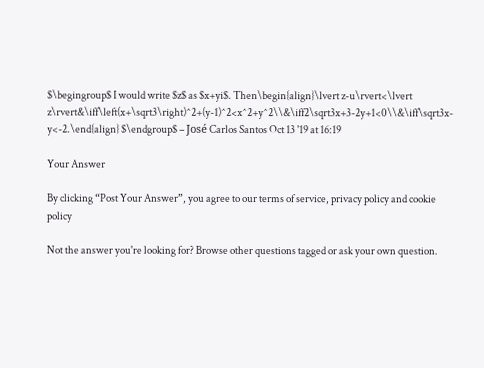$\begingroup$ I would write $z$ as $x+yi$. Then\begin{align}\lvert z-u\rvert<\lvert z\rvert&\iff\left(x+\sqrt3\right)^2+(y-1)^2<x^2+y^2\\&\iff2\sqrt3x+3-2y+1<0\\&\iff\sqrt3x-y<-2.\end{align} $\endgroup$ – José Carlos Santos Oct 13 '19 at 16:19

Your Answer

By clicking “Post Your Answer”, you agree to our terms of service, privacy policy and cookie policy

Not the answer you're looking for? Browse other questions tagged or ask your own question.